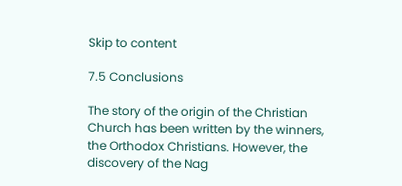Skip to content

7.5 Conclusions

The story of the origin of the Christian Church has been written by the winners, the Orthodox Christians. However, the discovery of the Nag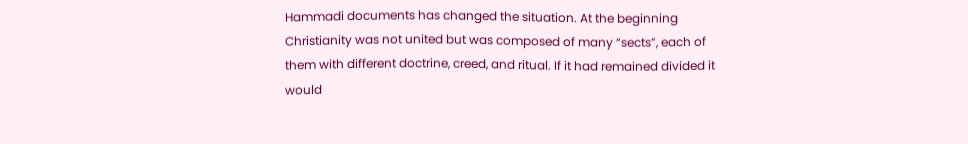Hammadi documents has changed the situation. At the beginning Christianity was not united but was composed of many “sects”, each of them with different doctrine, creed, and ritual. If it had remained divided it would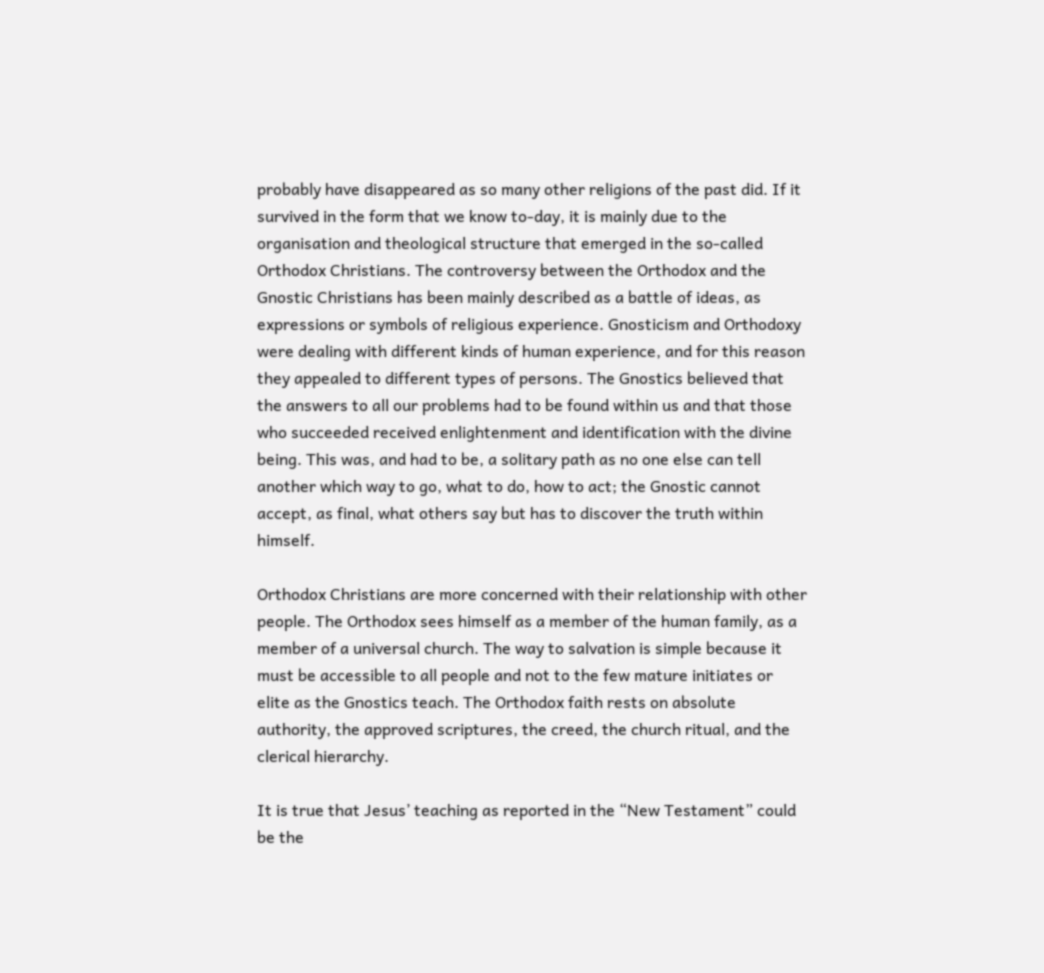probably have disappeared as so many other religions of the past did. If it survived in the form that we know to-day, it is mainly due to the organisation and theological structure that emerged in the so-called Orthodox Christians. The controversy between the Orthodox and the Gnostic Christians has been mainly described as a battle of ideas, as expressions or symbols of religious experience. Gnosticism and Orthodoxy were dealing with different kinds of human experience, and for this reason they appealed to different types of persons. The Gnostics believed that the answers to all our problems had to be found within us and that those who succeeded received enlightenment and identification with the divine being. This was, and had to be, a solitary path as no one else can tell another which way to go, what to do, how to act; the Gnostic cannot accept, as final, what others say but has to discover the truth within himself.

Orthodox Christians are more concerned with their relationship with other people. The Orthodox sees himself as a member of the human family, as a member of a universal church. The way to salvation is simple because it must be accessible to all people and not to the few mature initiates or elite as the Gnostics teach. The Orthodox faith rests on absolute authority, the approved scriptures, the creed, the church ritual, and the clerical hierarchy.

It is true that Jesus’ teaching as reported in the “New Testament” could be the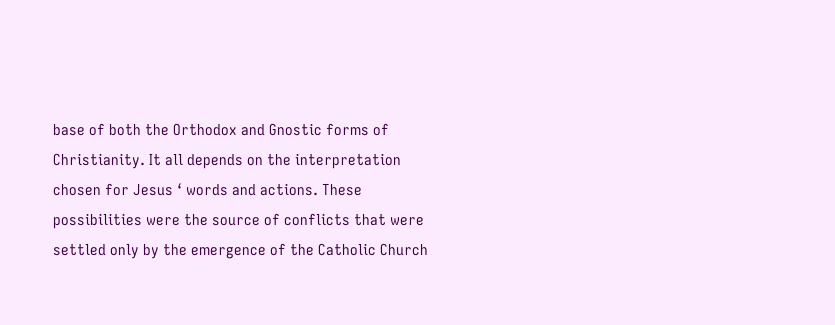base of both the Orthodox and Gnostic forms of Christianity. It all depends on the interpretation chosen for Jesus ‘ words and actions. These possibilities were the source of conflicts that were settled only by the emergence of the Catholic Church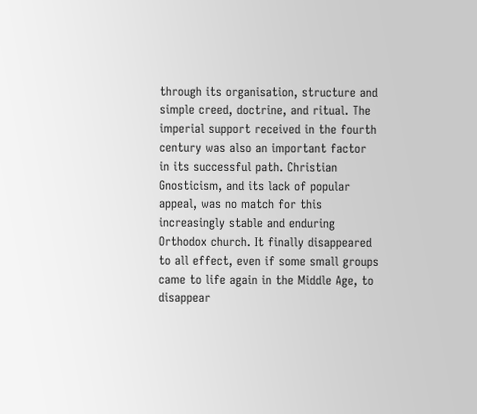through its organisation, structure and simple creed, doctrine, and ritual. The imperial support received in the fourth century was also an important factor in its successful path. Christian Gnosticism, and its lack of popular appeal, was no match for this increasingly stable and enduring Orthodox church. It finally disappeared to all effect, even if some small groups came to life again in the Middle Age, to disappear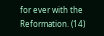for ever with the Reformation. (14)